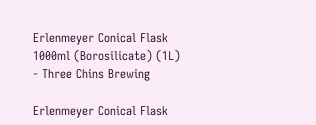Erlenmeyer Conical Flask 1000ml (Borosilicate) (1L) - Three Chins Brewing

Erlenmeyer Conical Flask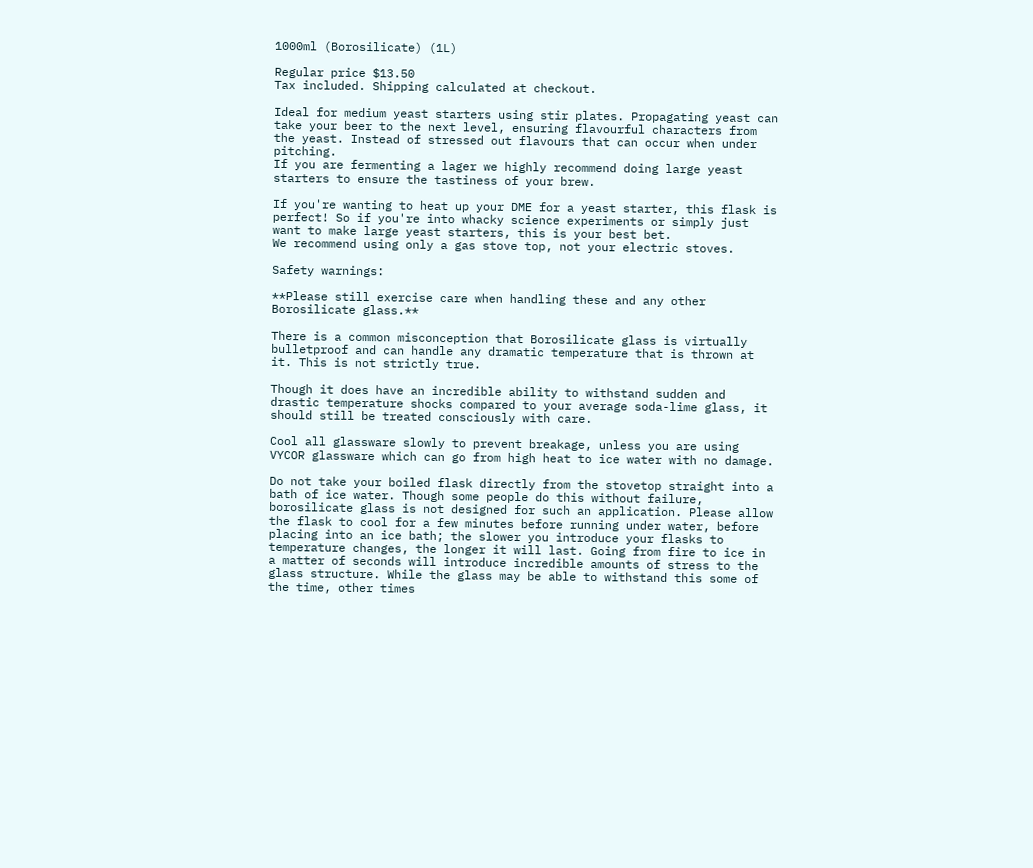1000ml (Borosilicate) (1L)

Regular price $13.50
Tax included. Shipping calculated at checkout.

Ideal for medium yeast starters using stir plates. Propagating yeast can take your beer to the next level, ensuring flavourful characters from the yeast. Instead of stressed out flavours that can occur when under pitching.
If you are fermenting a lager we highly recommend doing large yeast starters to ensure the tastiness of your brew.

If you're wanting to heat up your DME for a yeast starter, this flask is perfect! So if you're into whacky science experiments or simply just want to make large yeast starters, this is your best bet.
We recommend using only a gas stove top, not your electric stoves.

Safety warnings:

**Please still exercise care when handling these and any other Borosilicate glass.**

There is a common misconception that Borosilicate glass is virtually bulletproof and can handle any dramatic temperature that is thrown at it. This is not strictly true.

Though it does have an incredible ability to withstand sudden and drastic temperature shocks compared to your average soda-lime glass, it should still be treated consciously with care.

Cool all glassware slowly to prevent breakage, unless you are using VYCOR glassware which can go from high heat to ice water with no damage.

Do not take your boiled flask directly from the stovetop straight into a bath of ice water. Though some people do this without failure, borosilicate glass is not designed for such an application. Please allow the flask to cool for a few minutes before running under water, before placing into an ice bath; the slower you introduce your flasks to temperature changes, the longer it will last. Going from fire to ice in a matter of seconds will introduce incredible amounts of stress to the glass structure. While the glass may be able to withstand this some of the time, other times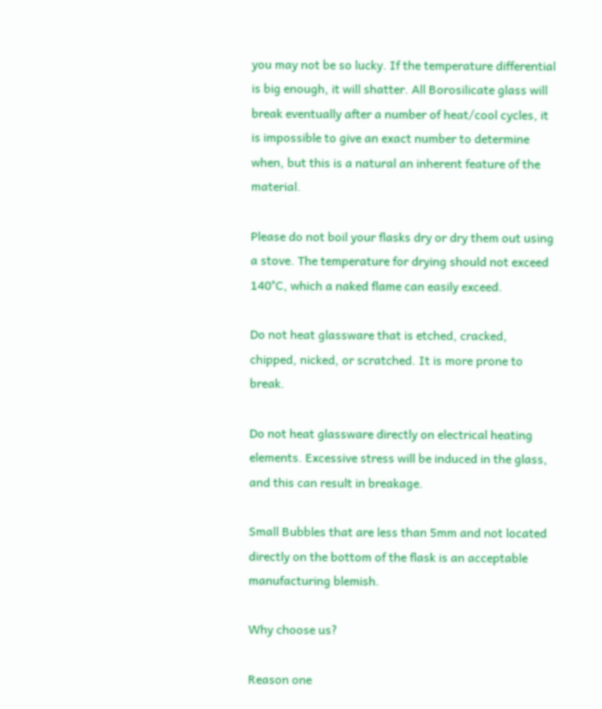you may not be so lucky. If the temperature differential is big enough, it will shatter. All Borosilicate glass will break eventually after a number of heat/cool cycles, it is impossible to give an exact number to determine when, but this is a natural an inherent feature of the material.

Please do not boil your flasks dry or dry them out using a stove. The temperature for drying should not exceed 140°C, which a naked flame can easily exceed.

Do not heat glassware that is etched, cracked, chipped, nicked, or scratched. It is more prone to break.

Do not heat glassware directly on electrical heating elements. Excessive stress will be induced in the glass, and this can result in breakage.

Small Bubbles that are less than 5mm and not located directly on the bottom of the flask is an acceptable manufacturing blemish.

Why choose us?

Reason one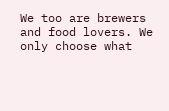We too are brewers and food lovers. We only choose what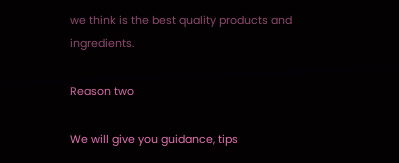we think is the best quality products and ingredients.

Reason two

We will give you guidance, tips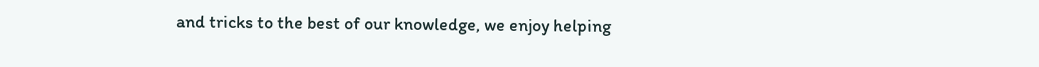and tricks to the best of our knowledge, we enjoy helping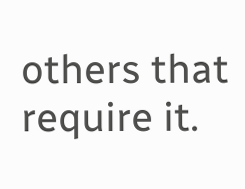others that require it.